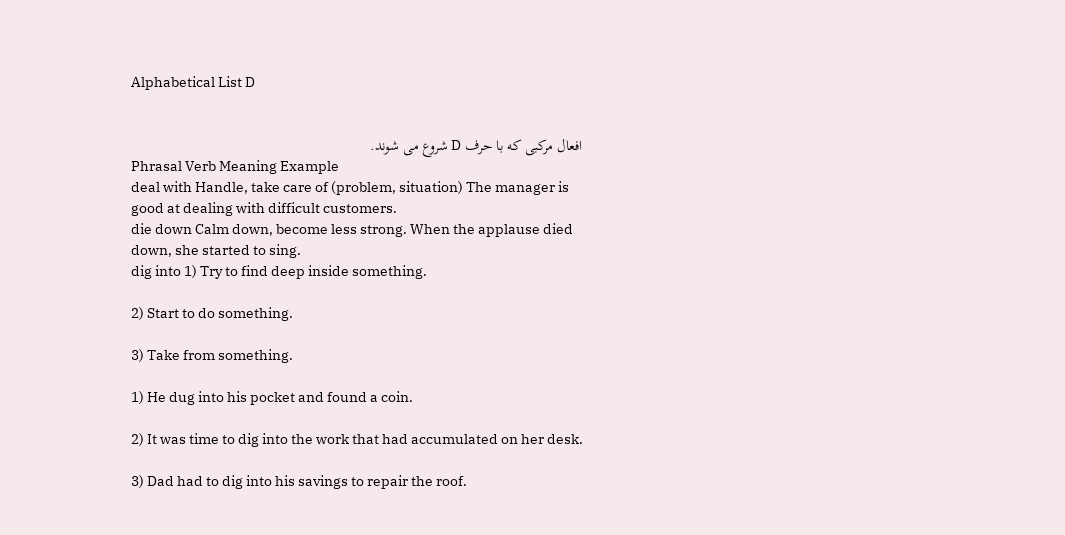Alphabetical List D


افعال مرکبی که با حرف D شروع می شوند.
Phrasal Verb Meaning Example
deal with Handle, take care of (problem, situation) The manager is good at dealing with difficult customers.
die down Calm down, become less strong. When the applause died down, she started to sing.
dig into 1) Try to find deep inside something.

2) Start to do something.

3) Take from something.

1) He dug into his pocket and found a coin.

2) It was time to dig into the work that had accumulated on her desk.

3) Dad had to dig into his savings to repair the roof.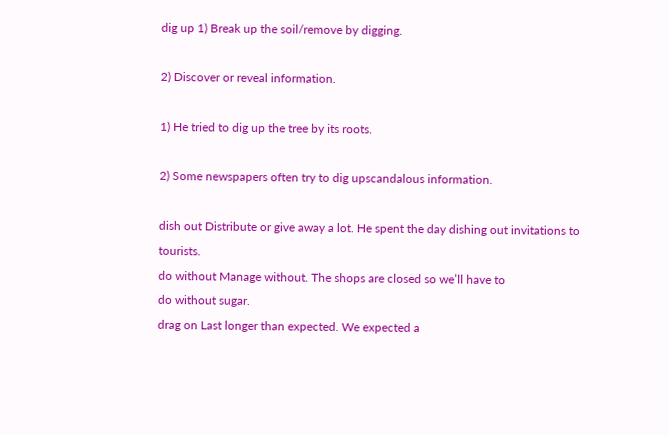dig up 1) Break up the soil/remove by digging.

2) Discover or reveal information.

1) He tried to dig up the tree by its roots.

2) Some newspapers often try to dig upscandalous information.

dish out Distribute or give away a lot. He spent the day dishing out invitations to tourists.
do without Manage without. The shops are closed so we’ll have to
do without sugar.
drag on Last longer than expected. We expected a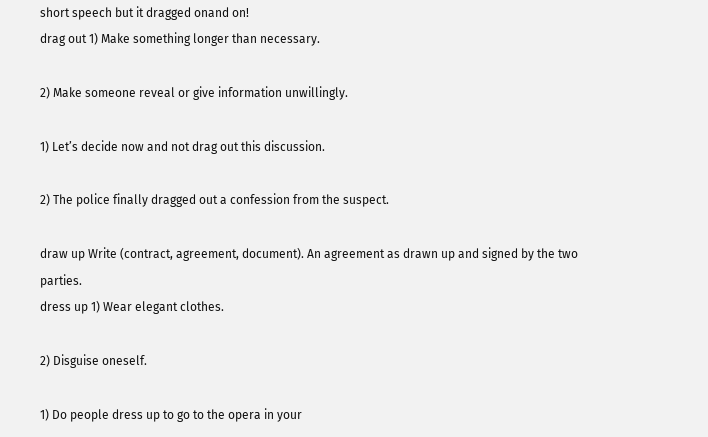short speech but it dragged onand on!
drag out 1) Make something longer than necessary.

2) Make someone reveal or give information unwillingly.

1) Let’s decide now and not drag out this discussion.

2) The police finally dragged out a confession from the suspect.

draw up Write (contract, agreement, document). An agreement as drawn up and signed by the two parties.
dress up 1) Wear elegant clothes.

2) Disguise oneself.

1) Do people dress up to go to the opera in your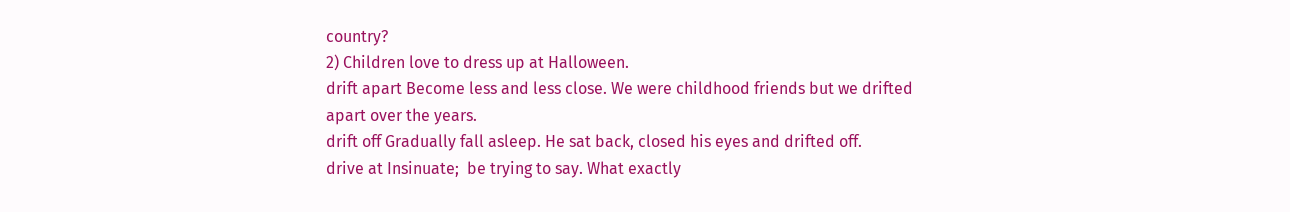country?
2) Children love to dress up at Halloween.
drift apart Become less and less close. We were childhood friends but we drifted apart over the years.
drift off Gradually fall asleep. He sat back, closed his eyes and drifted off.
drive at Insinuate;  be trying to say. What exactly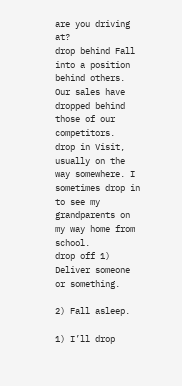are you driving at?
drop behind Fall into a position behind others. Our sales have dropped behind those of our competitors.
drop in Visit, usually on the way somewhere. I sometimes drop in to see my grandparents on my way home from school.
drop off 1) Deliver someone or something.

2) Fall asleep.

1) I’ll drop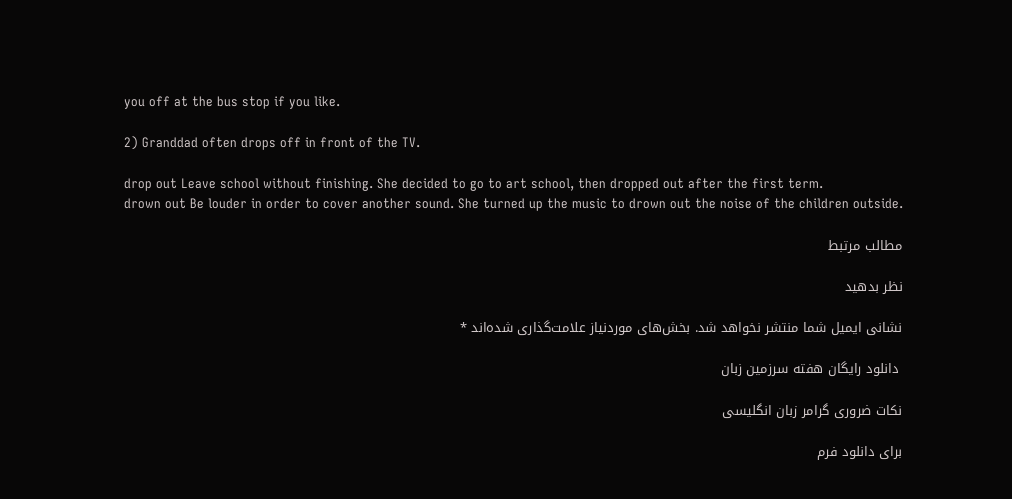you off at the bus stop if you like.

2) Granddad often drops off in front of the TV.

drop out Leave school without finishing. She decided to go to art school, then dropped out after the first term.
drown out Be louder in order to cover another sound. She turned up the music to drown out the noise of the children outside.

مطالب مرتبط

نظر بدهید

نشانی ایمیل شما منتشر نخواهد شد. بخش‌های موردنیاز علامت‌گذاری شده‌اند *

 دانلود رایگان هفته سرزمین زبان

نکات ضروری گرامر زبان انگلیسی

برای دانلود فرم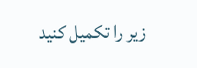زیر را تکمیل کنید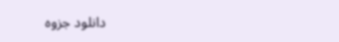دانلود جزوه